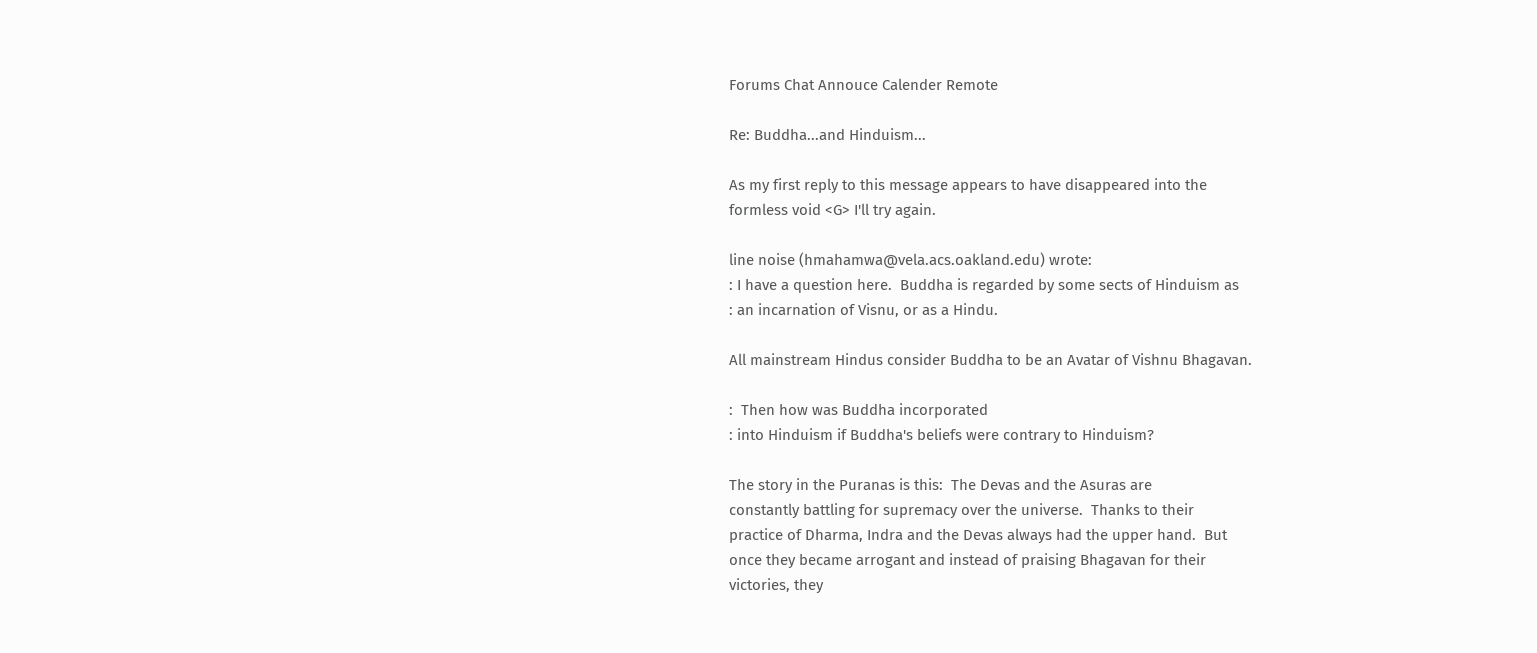Forums Chat Annouce Calender Remote

Re: Buddha...and Hinduism...

As my first reply to this message appears to have disappeared into the
formless void <G> I'll try again.

line noise (hmahamwa@vela.acs.oakland.edu) wrote:
: I have a question here.  Buddha is regarded by some sects of Hinduism as
: an incarnation of Visnu, or as a Hindu.

All mainstream Hindus consider Buddha to be an Avatar of Vishnu Bhagavan.

:  Then how was Buddha incorporated
: into Hinduism if Buddha's beliefs were contrary to Hinduism?

The story in the Puranas is this:  The Devas and the Asuras are
constantly battling for supremacy over the universe.  Thanks to their
practice of Dharma, Indra and the Devas always had the upper hand.  But
once they became arrogant and instead of praising Bhagavan for their
victories, they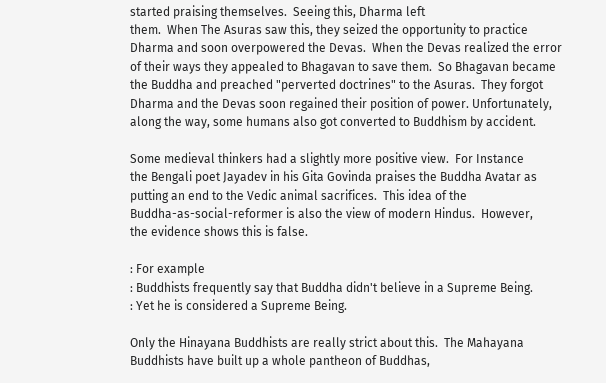started praising themselves.  Seeing this, Dharma left
them.  When The Asuras saw this, they seized the opportunity to practice
Dharma and soon overpowered the Devas.  When the Devas realized the error
of their ways they appealed to Bhagavan to save them.  So Bhagavan became
the Buddha and preached "perverted doctrines" to the Asuras.  They forgot
Dharma and the Devas soon regained their position of power. Unfortunately,
along the way, some humans also got converted to Buddhism by accident.

Some medieval thinkers had a slightly more positive view.  For Instance
the Bengali poet Jayadev in his Gita Govinda praises the Buddha Avatar as
putting an end to the Vedic animal sacrifices.  This idea of the
Buddha-as-social-reformer is also the view of modern Hindus.  However,
the evidence shows this is false.

: For example
: Buddhists frequently say that Buddha didn't believe in a Supreme Being.
: Yet he is considered a Supreme Being.

Only the Hinayana Buddhists are really strict about this.  The Mahayana
Buddhists have built up a whole pantheon of Buddhas,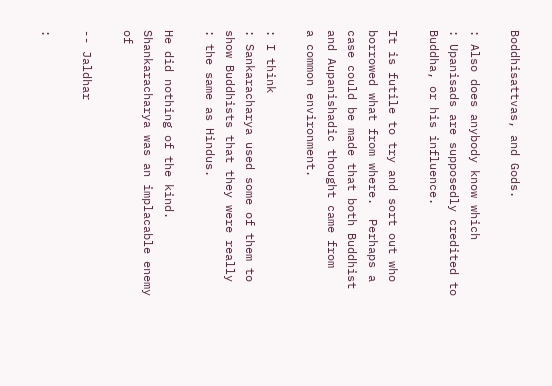Boddhisattvas, and Gods.

: Also does anybody know which
: Upanisads are supposedly credited to Buddha, or his influence.

It is futile to try and sort out who borrowed what from where.  Perhaps a
case could be made that both Buddhist and Aupanishadic thought came from
a common environment.

: I think
: Sankaracharya used some of them to show Buddhists that they were really
: the same as Hindus.

He did nothing of the kind.  Shankaracharya was an implacable enemy of

-- Jaldhar

: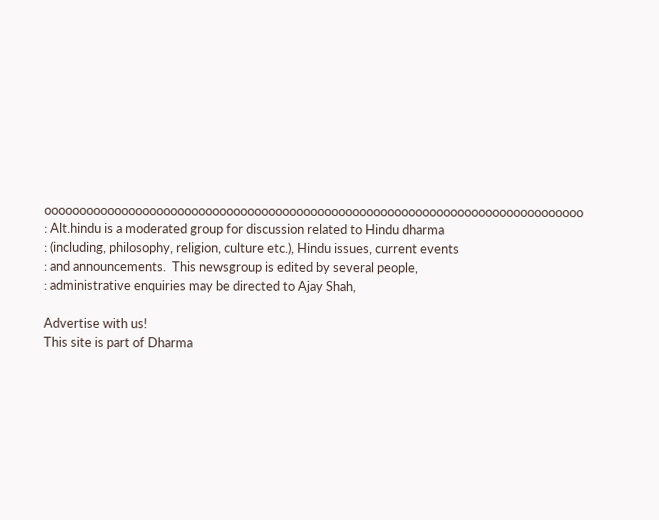ooooooooooooooooooooooooooooooooooooooooooooooooooooooooooooooooooooooooooooo
: Alt.hindu is a moderated group for discussion related to Hindu dharma
: (including, philosophy, religion, culture etc.), Hindu issues, current events
: and announcements.  This newsgroup is edited by several people,
: administrative enquiries may be directed to Ajay Shah,

Advertise with us!
This site is part of Dharma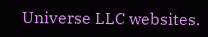Universe LLC websites.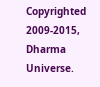Copyrighted 2009-2015, Dharma Universe.